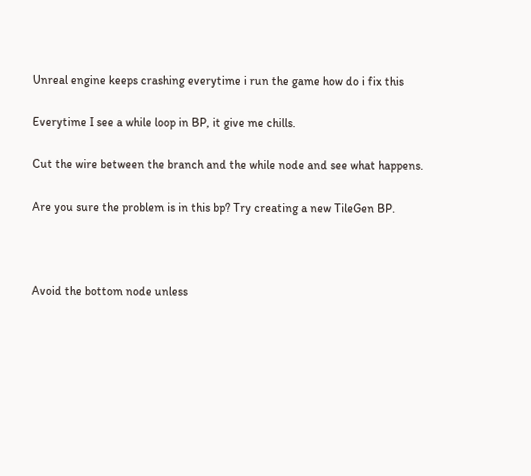Unreal engine keeps crashing everytime i run the game how do i fix this

Everytime I see a while loop in BP, it give me chills.

Cut the wire between the branch and the while node and see what happens.

Are you sure the problem is in this bp? Try creating a new TileGen BP.



Avoid the bottom node unless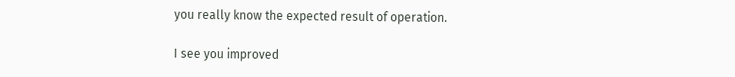you really know the expected result of operation.

I see you improved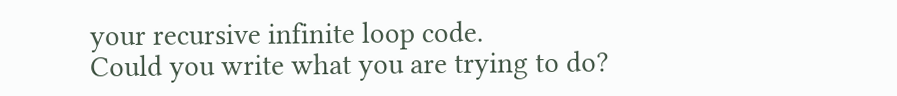your recursive infinite loop code.
Could you write what you are trying to do?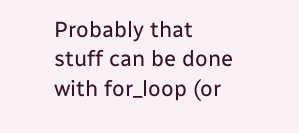Probably that stuff can be done with for_loop (or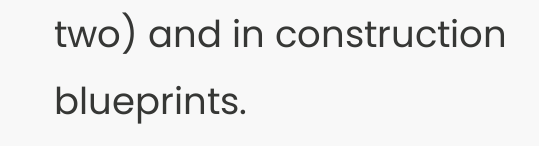two) and in construction blueprints.